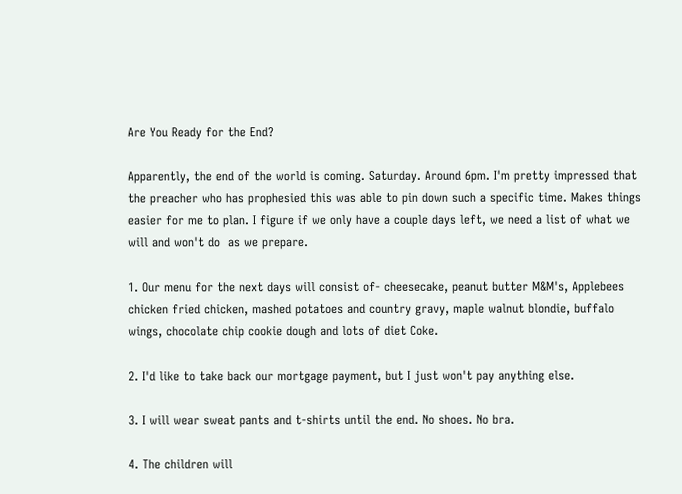Are You Ready for the End?

Apparently, the end of the world is coming. Saturday. Around 6pm. I'm pretty impressed that the preacher who has prophesied this was able to pin down such a specific time. Makes things easier for me to plan. I figure if we only have a couple days left, we need a list of what we will and won't do  as we prepare.

1. Our menu for the next days will consist of- cheesecake, peanut butter M&M's, Applebees chicken fried chicken, mashed potatoes and country gravy, maple walnut blondie, buffalo wings, chocolate chip cookie dough and lots of diet Coke.

2. I'd like to take back our mortgage payment, but I just won't pay anything else.

3. I will wear sweat pants and t-shirts until the end. No shoes. No bra.

4. The children will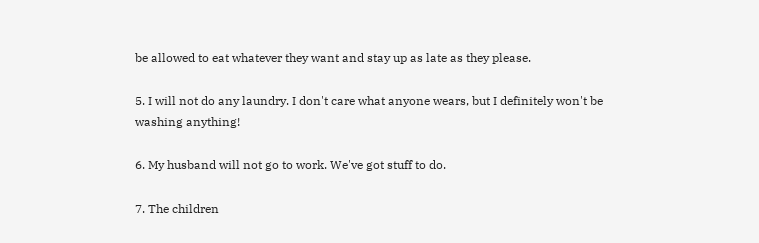be allowed to eat whatever they want and stay up as late as they please.

5. I will not do any laundry. I don't care what anyone wears, but I definitely won't be washing anything!

6. My husband will not go to work. We've got stuff to do.

7. The children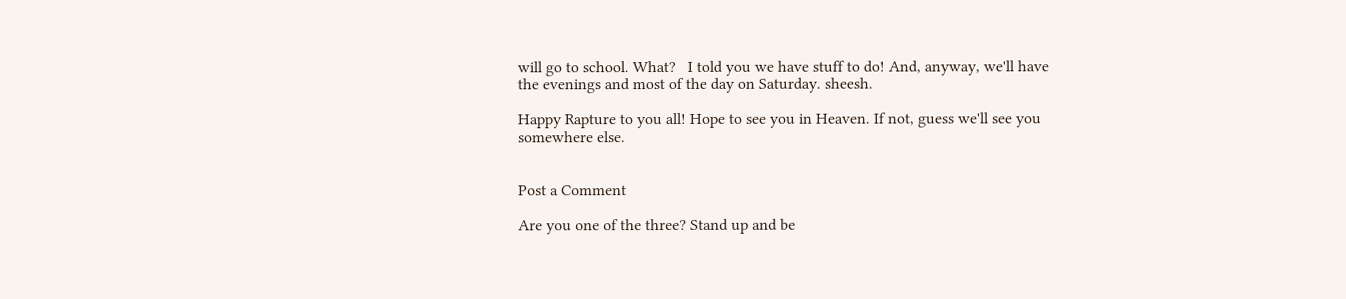will go to school. What?   I told you we have stuff to do! And, anyway, we'll have the evenings and most of the day on Saturday. sheesh.

Happy Rapture to you all! Hope to see you in Heaven. If not, guess we'll see you somewhere else.


Post a Comment

Are you one of the three? Stand up and be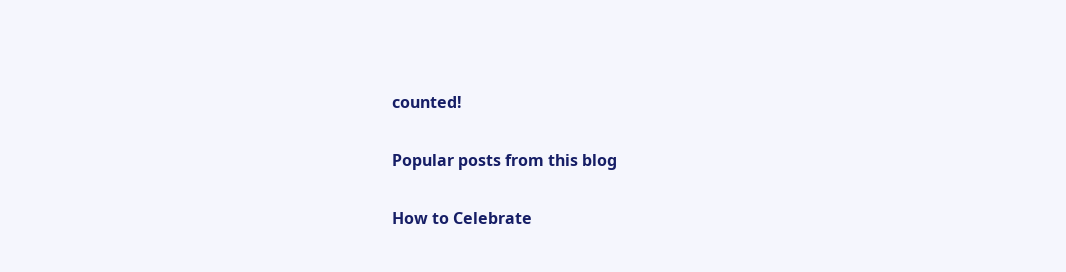counted!

Popular posts from this blog

How to Celebrate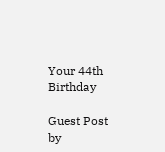Your 44th Birthday

Guest Post by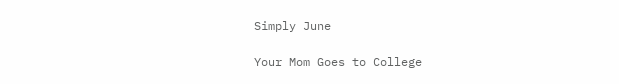Simply June

Your Mom Goes to College